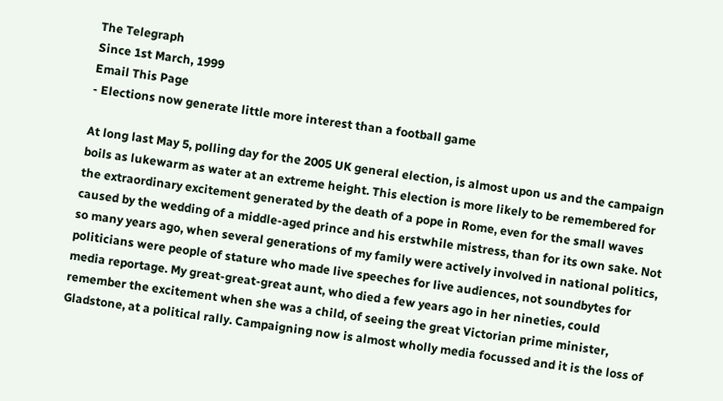The Telegraph
Since 1st March, 1999
Email This Page
- Elections now generate little more interest than a football game

At long last May 5, polling day for the 2005 UK general election, is almost upon us and the campaign boils as lukewarm as water at an extreme height. This election is more likely to be remembered for the extraordinary excitement generated by the death of a pope in Rome, even for the small waves caused by the wedding of a middle-aged prince and his erstwhile mistress, than for its own sake. Not so many years ago, when several generations of my family were actively involved in national politics, politicians were people of stature who made live speeches for live audiences, not soundbytes for media reportage. My great-great-great aunt, who died a few years ago in her nineties, could remember the excitement when she was a child, of seeing the great Victorian prime minister, Gladstone, at a political rally. Campaigning now is almost wholly media focussed and it is the loss of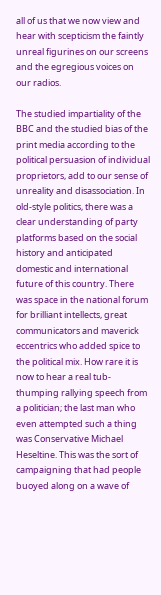all of us that we now view and hear with scepticism the faintly unreal figurines on our screens and the egregious voices on our radios.

The studied impartiality of the BBC and the studied bias of the print media according to the political persuasion of individual proprietors, add to our sense of unreality and disassociation. In old-style politics, there was a clear understanding of party platforms based on the social history and anticipated domestic and international future of this country. There was space in the national forum for brilliant intellects, great communicators and maverick eccentrics who added spice to the political mix. How rare it is now to hear a real tub-thumping rallying speech from a politician; the last man who even attempted such a thing was Conservative Michael Heseltine. This was the sort of campaigning that had people buoyed along on a wave of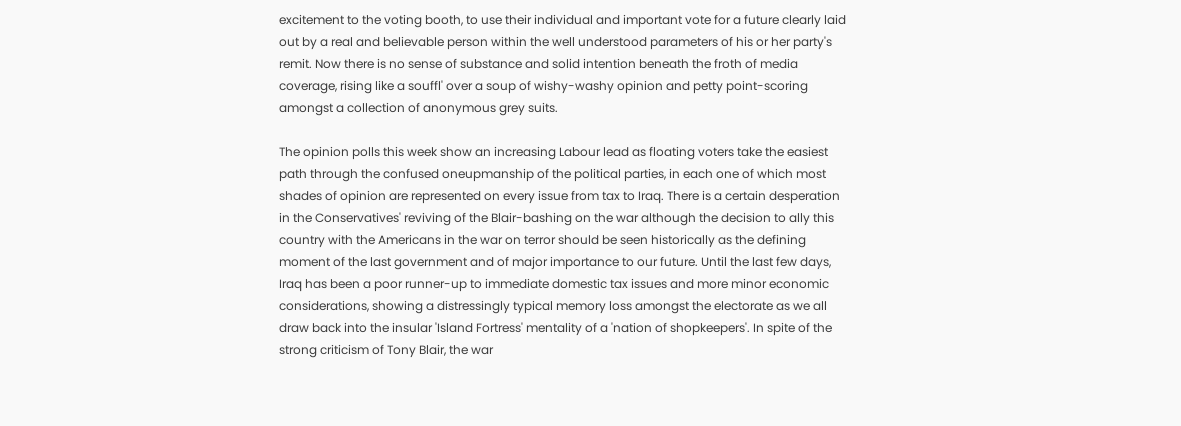excitement to the voting booth, to use their individual and important vote for a future clearly laid out by a real and believable person within the well understood parameters of his or her party's remit. Now there is no sense of substance and solid intention beneath the froth of media coverage, rising like a souffl' over a soup of wishy-washy opinion and petty point-scoring amongst a collection of anonymous grey suits.

The opinion polls this week show an increasing Labour lead as floating voters take the easiest path through the confused oneupmanship of the political parties, in each one of which most shades of opinion are represented on every issue from tax to Iraq. There is a certain desperation in the Conservatives' reviving of the Blair-bashing on the war although the decision to ally this country with the Americans in the war on terror should be seen historically as the defining moment of the last government and of major importance to our future. Until the last few days, Iraq has been a poor runner-up to immediate domestic tax issues and more minor economic considerations, showing a distressingly typical memory loss amongst the electorate as we all draw back into the insular 'Island Fortress' mentality of a 'nation of shopkeepers'. In spite of the strong criticism of Tony Blair, the war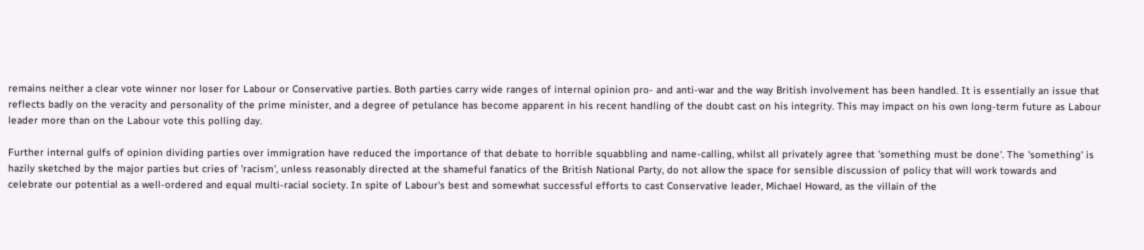remains neither a clear vote winner nor loser for Labour or Conservative parties. Both parties carry wide ranges of internal opinion pro- and anti-war and the way British involvement has been handled. It is essentially an issue that reflects badly on the veracity and personality of the prime minister, and a degree of petulance has become apparent in his recent handling of the doubt cast on his integrity. This may impact on his own long-term future as Labour leader more than on the Labour vote this polling day.

Further internal gulfs of opinion dividing parties over immigration have reduced the importance of that debate to horrible squabbling and name-calling, whilst all privately agree that 'something must be done'. The 'something' is hazily sketched by the major parties but cries of 'racism', unless reasonably directed at the shameful fanatics of the British National Party, do not allow the space for sensible discussion of policy that will work towards and celebrate our potential as a well-ordered and equal multi-racial society. In spite of Labour's best and somewhat successful efforts to cast Conservative leader, Michael Howard, as the villain of the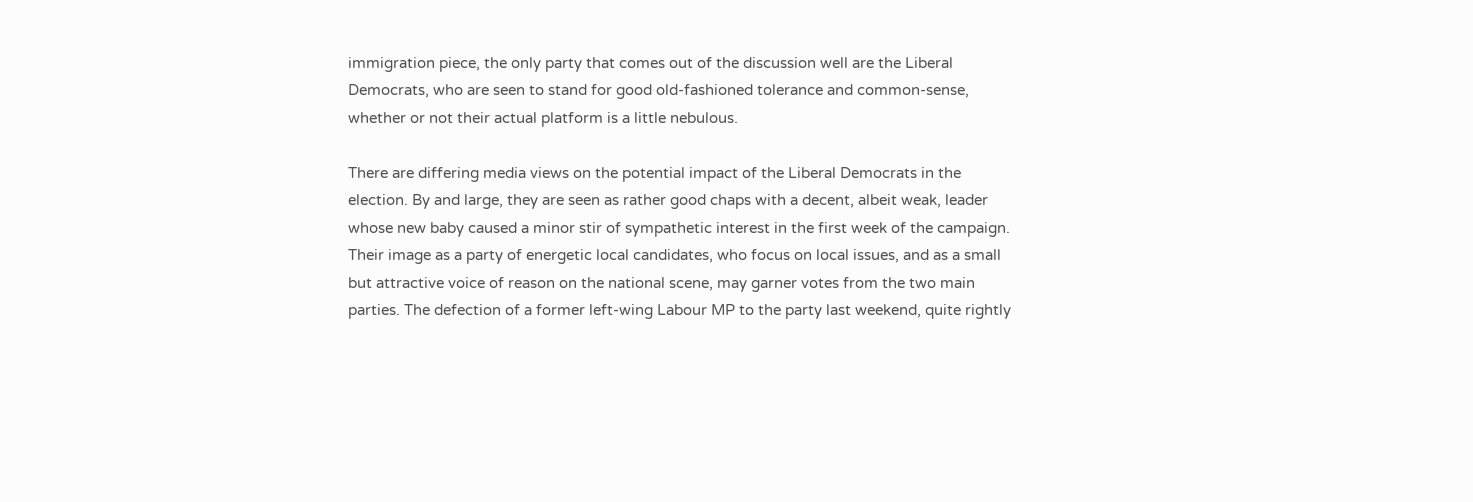immigration piece, the only party that comes out of the discussion well are the Liberal Democrats, who are seen to stand for good old-fashioned tolerance and common-sense, whether or not their actual platform is a little nebulous.

There are differing media views on the potential impact of the Liberal Democrats in the election. By and large, they are seen as rather good chaps with a decent, albeit weak, leader whose new baby caused a minor stir of sympathetic interest in the first week of the campaign. Their image as a party of energetic local candidates, who focus on local issues, and as a small but attractive voice of reason on the national scene, may garner votes from the two main parties. The defection of a former left-wing Labour MP to the party last weekend, quite rightly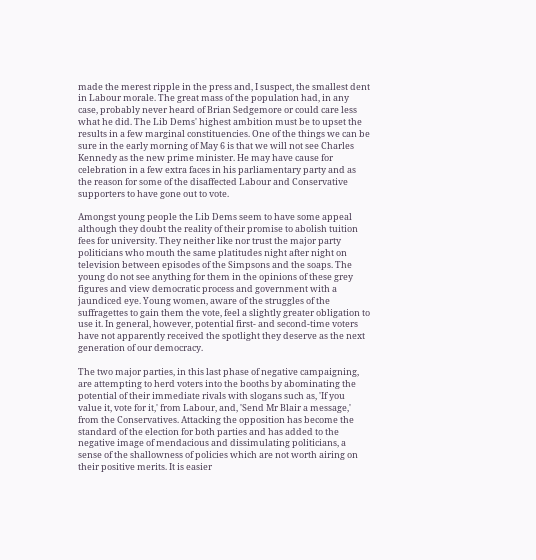made the merest ripple in the press and, I suspect, the smallest dent in Labour morale. The great mass of the population had, in any case, probably never heard of Brian Sedgemore or could care less what he did. The Lib Dems' highest ambition must be to upset the results in a few marginal constituencies. One of the things we can be sure in the early morning of May 6 is that we will not see Charles Kennedy as the new prime minister. He may have cause for celebration in a few extra faces in his parliamentary party and as the reason for some of the disaffected Labour and Conservative supporters to have gone out to vote.

Amongst young people the Lib Dems seem to have some appeal although they doubt the reality of their promise to abolish tuition fees for university. They neither like nor trust the major party politicians who mouth the same platitudes night after night on television between episodes of the Simpsons and the soaps. The young do not see anything for them in the opinions of these grey figures and view democratic process and government with a jaundiced eye. Young women, aware of the struggles of the suffragettes to gain them the vote, feel a slightly greater obligation to use it. In general, however, potential first- and second-time voters have not apparently received the spotlight they deserve as the next generation of our democracy.

The two major parties, in this last phase of negative campaigning, are attempting to herd voters into the booths by abominating the potential of their immediate rivals with slogans such as, 'If you value it, vote for it,' from Labour, and, 'Send Mr Blair a message,' from the Conservatives. Attacking the opposition has become the standard of the election for both parties and has added to the negative image of mendacious and dissimulating politicians, a sense of the shallowness of policies which are not worth airing on their positive merits. It is easier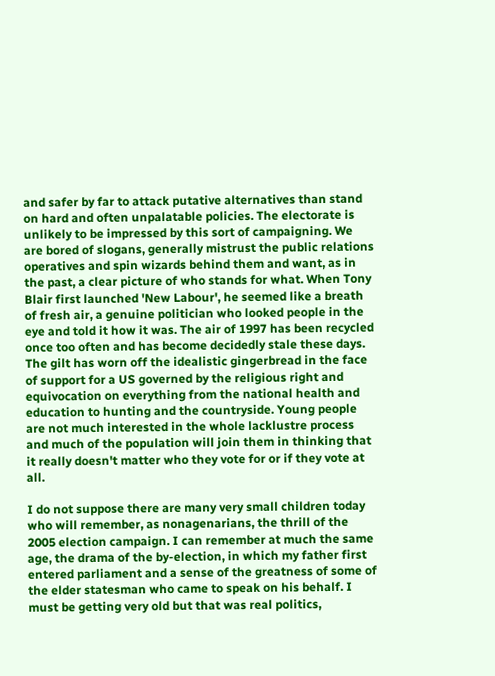and safer by far to attack putative alternatives than stand on hard and often unpalatable policies. The electorate is unlikely to be impressed by this sort of campaigning. We are bored of slogans, generally mistrust the public relations operatives and spin wizards behind them and want, as in the past, a clear picture of who stands for what. When Tony Blair first launched 'New Labour', he seemed like a breath of fresh air, a genuine politician who looked people in the eye and told it how it was. The air of 1997 has been recycled once too often and has become decidedly stale these days. The gilt has worn off the idealistic gingerbread in the face of support for a US governed by the religious right and equivocation on everything from the national health and education to hunting and the countryside. Young people are not much interested in the whole lacklustre process and much of the population will join them in thinking that it really doesn't matter who they vote for or if they vote at all.

I do not suppose there are many very small children today who will remember, as nonagenarians, the thrill of the 2005 election campaign. I can remember at much the same age, the drama of the by-election, in which my father first entered parliament and a sense of the greatness of some of the elder statesman who came to speak on his behalf. I must be getting very old but that was real politics,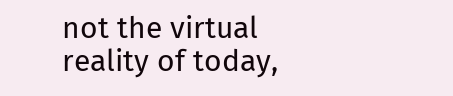not the virtual reality of today,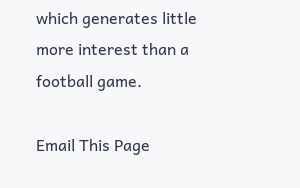which generates little more interest than a football game.

Email This Page